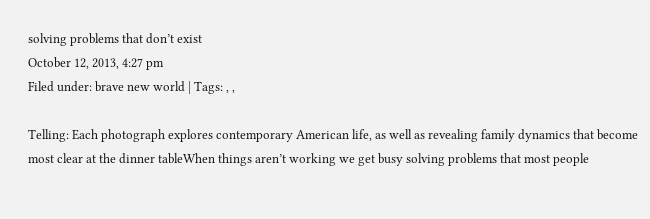solving problems that don’t exist
October 12, 2013, 4:27 pm
Filed under: brave new world | Tags: , ,

Telling: Each photograph explores contemporary American life, as well as revealing family dynamics that become most clear at the dinner tableWhen things aren’t working we get busy solving problems that most people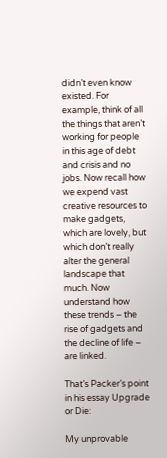didn’t even know existed. For example, think of all the things that aren’t working for people in this age of debt and crisis and no jobs. Now recall how we expend vast creative resources to make gadgets, which are lovely, but which don’t really alter the general landscape that much. Now understand how these trends – the rise of gadgets and the decline of life – are linked.

That’s Packer’s point in his essay Upgrade or Die:

My unprovable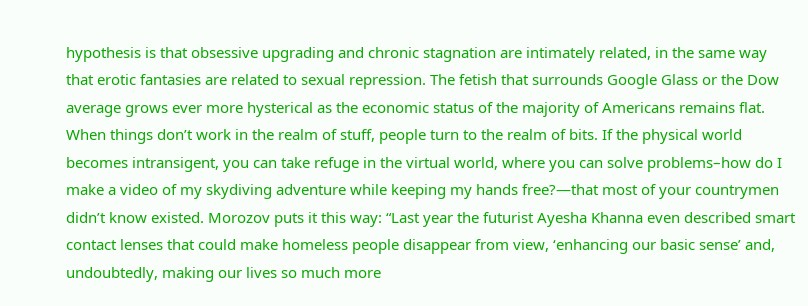hypothesis is that obsessive upgrading and chronic stagnation are intimately related, in the same way that erotic fantasies are related to sexual repression. The fetish that surrounds Google Glass or the Dow average grows ever more hysterical as the economic status of the majority of Americans remains flat. When things don’t work in the realm of stuff, people turn to the realm of bits. If the physical world becomes intransigent, you can take refuge in the virtual world, where you can solve problems–how do I make a video of my skydiving adventure while keeping my hands free?—that most of your countrymen didn’t know existed. Morozov puts it this way: “Last year the futurist Ayesha Khanna even described smart contact lenses that could make homeless people disappear from view, ‘enhancing our basic sense’ and, undoubtedly, making our lives so much more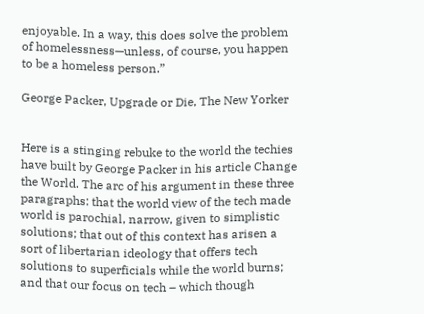enjoyable. In a way, this does solve the problem of homelessness—unless, of course, you happen to be a homeless person.”

George Packer, Upgrade or Die, The New Yorker


Here is a stinging rebuke to the world the techies have built by George Packer in his article Change the World. The arc of his argument in these three paragraphs: that the world view of the tech made world is parochial, narrow, given to simplistic solutions; that out of this context has arisen a sort of libertarian ideology that offers tech solutions to superficials while the world burns; and that our focus on tech – which though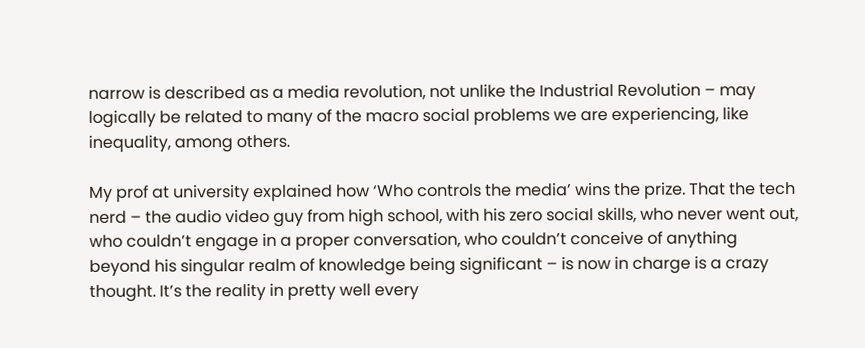narrow is described as a media revolution, not unlike the Industrial Revolution – may logically be related to many of the macro social problems we are experiencing, like inequality, among others.

My prof at university explained how ‘Who controls the media’ wins the prize. That the tech nerd – the audio video guy from high school, with his zero social skills, who never went out, who couldn’t engage in a proper conversation, who couldn’t conceive of anything beyond his singular realm of knowledge being significant – is now in charge is a crazy thought. It’s the reality in pretty well every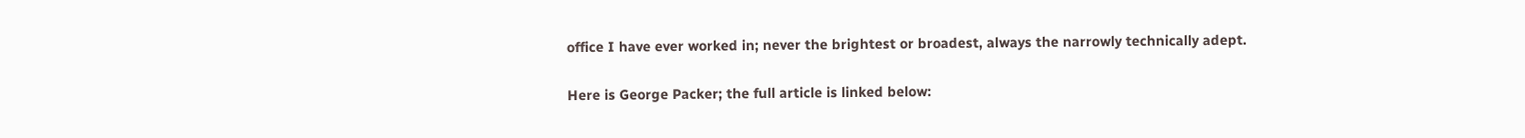office I have ever worked in; never the brightest or broadest, always the narrowly technically adept.

Here is George Packer; the full article is linked below: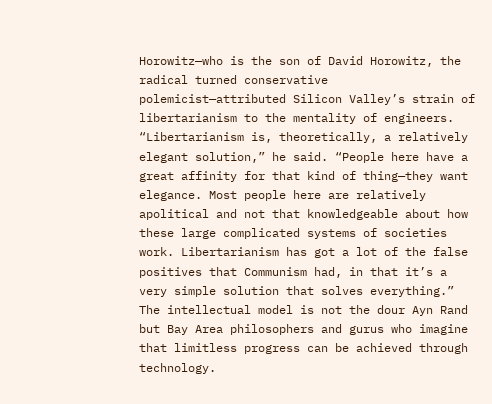Horowitz—who is the son of David Horowitz, the radical turned conservative polemicist—attributed Silicon Valley’s strain of libertarianism to the mentality of engineers. “Libertarianism is, theoretically, a relatively elegant solution,” he said. “People here have a great affinity for that kind of thing—they want elegance. Most people here are relatively apolitical and not that knowledgeable about how these large complicated systems of societies work. Libertarianism has got a lot of the false positives that Communism had, in that it’s a very simple solution that solves everything.” The intellectual model is not the dour Ayn Rand but Bay Area philosophers and gurus who imagine that limitless progress can be achieved through technology.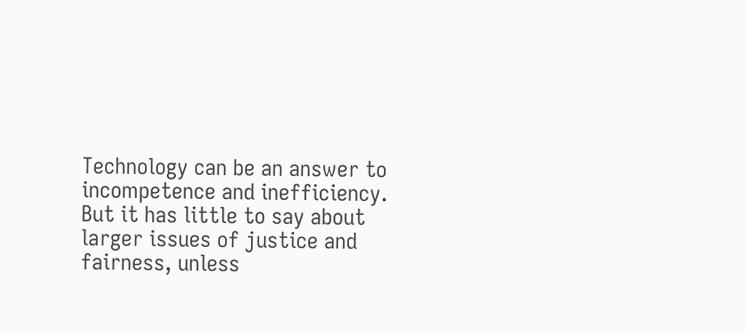Technology can be an answer to incompetence and inefficiency. But it has little to say about larger issues of justice and fairness, unless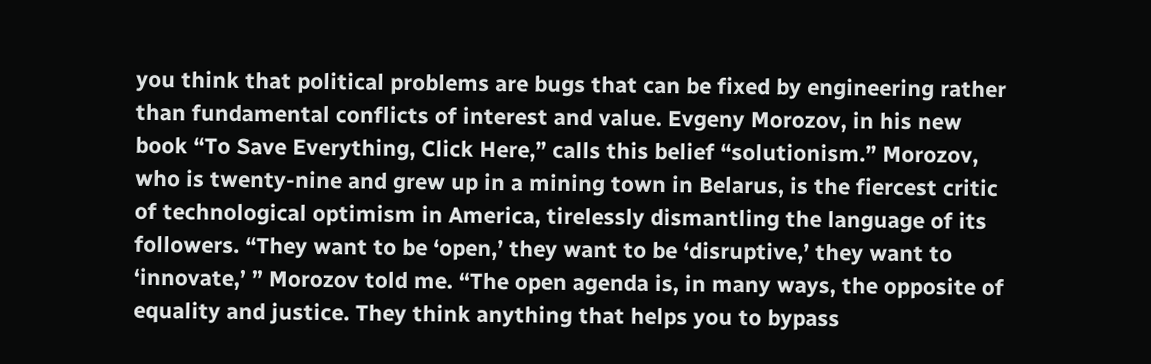you think that political problems are bugs that can be fixed by engineering rather than fundamental conflicts of interest and value. Evgeny Morozov, in his new book “To Save Everything, Click Here,” calls this belief “solutionism.” Morozov, who is twenty-nine and grew up in a mining town in Belarus, is the fiercest critic of technological optimism in America, tirelessly dismantling the language of its followers. “They want to be ‘open,’ they want to be ‘disruptive,’ they want to ‘innovate,’ ” Morozov told me. “The open agenda is, in many ways, the opposite of equality and justice. They think anything that helps you to bypass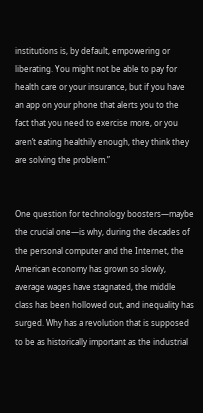institutions is, by default, empowering or liberating. You might not be able to pay for health care or your insurance, but if you have an app on your phone that alerts you to the fact that you need to exercise more, or you aren’t eating healthily enough, they think they are solving the problem.”


One question for technology boosters—maybe the crucial one—is why, during the decades of the personal computer and the Internet, the American economy has grown so slowly, average wages have stagnated, the middle class has been hollowed out, and inequality has surged. Why has a revolution that is supposed to be as historically important as the industrial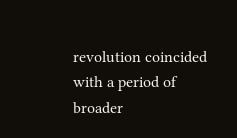revolution coincided with a period of broader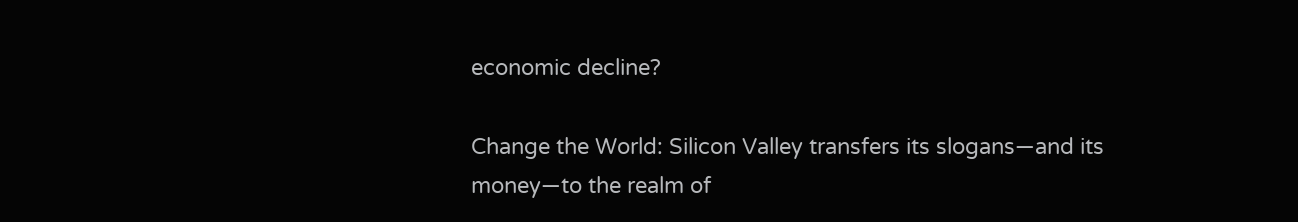economic decline?

Change the World: Silicon Valley transfers its slogans—and its money—to the realm of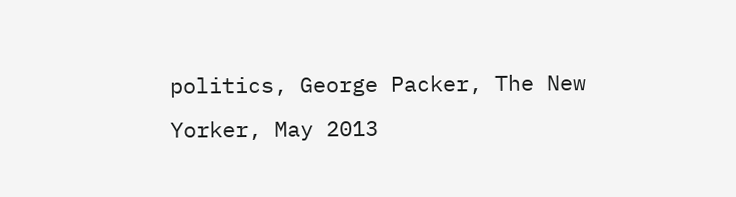politics, George Packer, The New Yorker, May 2013